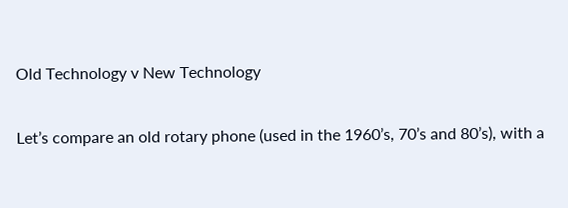Old Technology v New Technology

Let’s compare an old rotary phone (used in the 1960’s, 70’s and 80’s), with a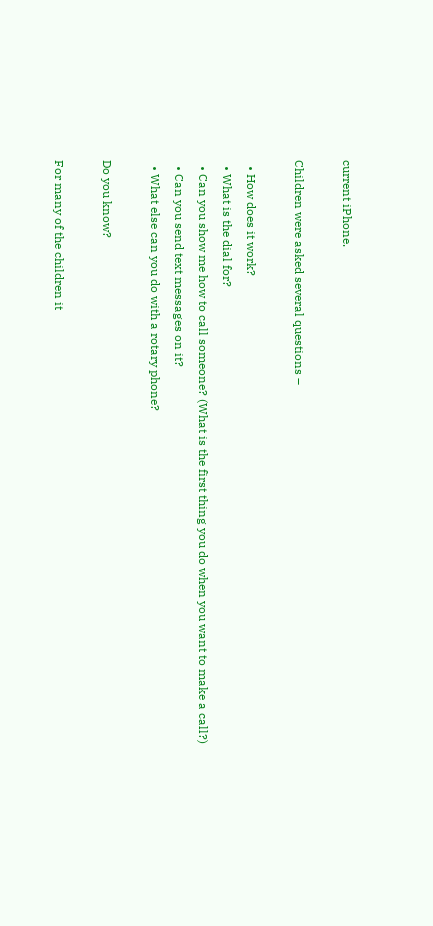current iPhone.

Children were asked several questions –

  • How does it work?
  • What is the dial for?
  • Can you show me how to call someone? (What is the first thing you do when you want to make a call?)
  • Can you send text messages on it?
  • What else can you do with a rotary phone?

Do you know?

For many of the children it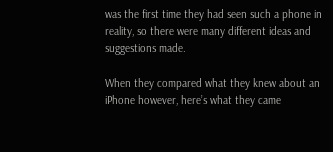was the first time they had seen such a phone in reality, so there were many different ideas and suggestions made.

When they compared what they knew about an iPhone however, here’s what they came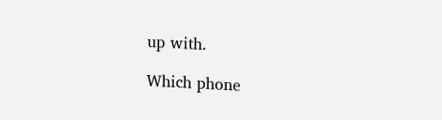up with.

Which phone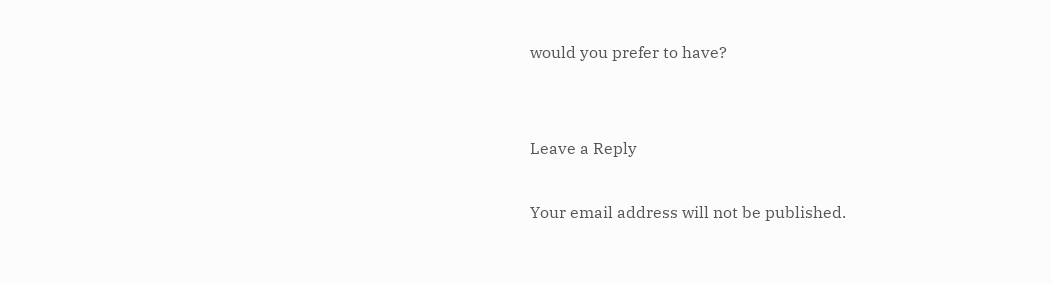would you prefer to have?


Leave a Reply

Your email address will not be published.